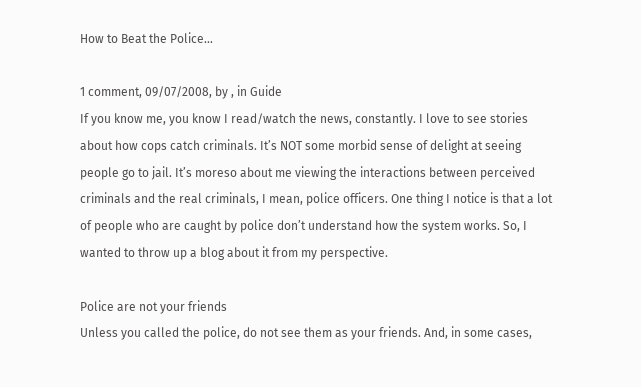How to Beat the Police…

1 comment, 09/07/2008, by , in Guide
If you know me, you know I read/watch the news, constantly. I love to see stories about how cops catch criminals. It’s NOT some morbid sense of delight at seeing people go to jail. It’s moreso about me viewing the interactions between perceived criminals and the real criminals, I mean, police officers. One thing I notice is that a lot of people who are caught by police don’t understand how the system works. So, I wanted to throw up a blog about it from my perspective.

Police are not your friends
Unless you called the police, do not see them as your friends. And, in some cases,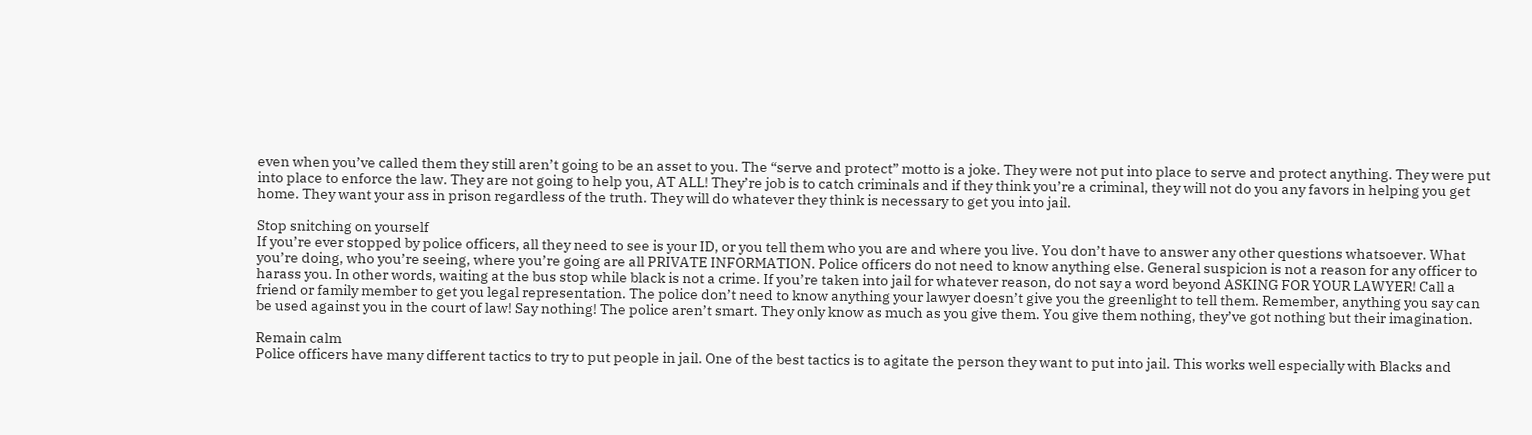even when you’ve called them they still aren’t going to be an asset to you. The “serve and protect” motto is a joke. They were not put into place to serve and protect anything. They were put into place to enforce the law. They are not going to help you, AT ALL! They’re job is to catch criminals and if they think you’re a criminal, they will not do you any favors in helping you get home. They want your ass in prison regardless of the truth. They will do whatever they think is necessary to get you into jail.

Stop snitching on yourself
If you’re ever stopped by police officers, all they need to see is your ID, or you tell them who you are and where you live. You don’t have to answer any other questions whatsoever. What you’re doing, who you’re seeing, where you’re going are all PRIVATE INFORMATION. Police officers do not need to know anything else. General suspicion is not a reason for any officer to harass you. In other words, waiting at the bus stop while black is not a crime. If you’re taken into jail for whatever reason, do not say a word beyond ASKING FOR YOUR LAWYER! Call a friend or family member to get you legal representation. The police don’t need to know anything your lawyer doesn’t give you the greenlight to tell them. Remember, anything you say can be used against you in the court of law! Say nothing! The police aren’t smart. They only know as much as you give them. You give them nothing, they’ve got nothing but their imagination.

Remain calm
Police officers have many different tactics to try to put people in jail. One of the best tactics is to agitate the person they want to put into jail. This works well especially with Blacks and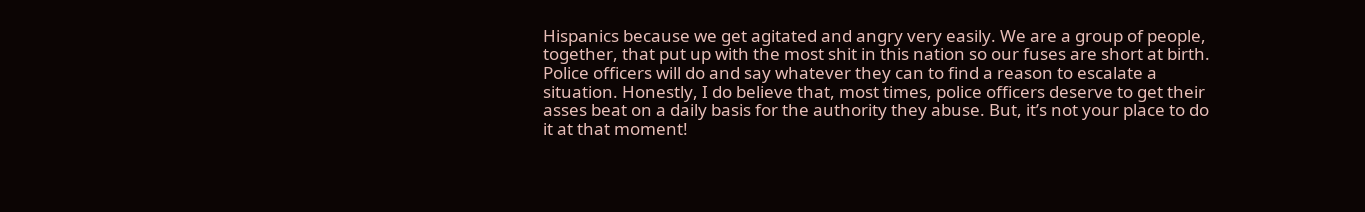Hispanics because we get agitated and angry very easily. We are a group of people, together, that put up with the most shit in this nation so our fuses are short at birth. Police officers will do and say whatever they can to find a reason to escalate a situation. Honestly, I do believe that, most times, police officers deserve to get their asses beat on a daily basis for the authority they abuse. But, it’s not your place to do it at that moment!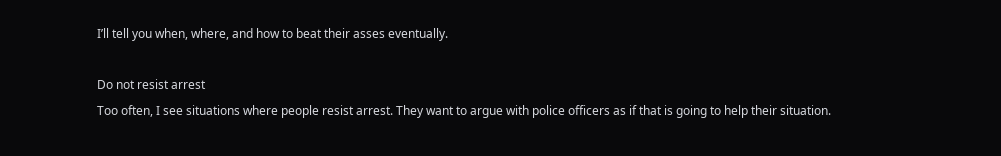I’ll tell you when, where, and how to beat their asses eventually.

Do not resist arrest
Too often, I see situations where people resist arrest. They want to argue with police officers as if that is going to help their situation.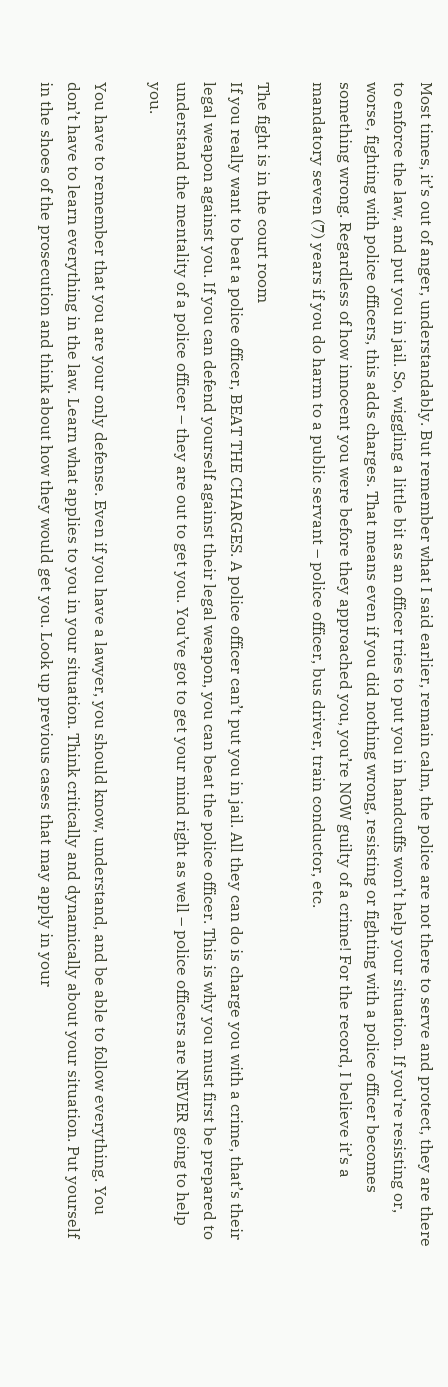Most times, it’s out of anger, understandably. But remember what I said earlier, remain calm, the police are not there to serve and protect, they are there to enforce the law, and put you in jail. So, wiggling a little bit as an officer tries to put you in handcuffs won’t help your situation. If you’re resisting or, worse, fighting with police officers, this adds charges. That means even if you did nothing wrong, resisting or fighting with a police officer becomes something wrong. Regardless of how innocent you were before they approached you, you’re NOW guilty of a crime! For the record, I believe it’s a mandatory seven (7) years if you do harm to a public servant – police officer, bus driver, train conductor, etc.

The fight is in the court room
If you really want to beat a police officer, BEAT THE CHARGES. A police officer can’t put you in jail. All they can do is charge you with a crime, that’s their legal weapon against you. If you can defend yourself against their legal weapon, you can beat the police officer. This is why you must first be prepared to understand the mentality of a police officer – they are out to get you. You’ve got to get your mind right as well – police officers are NEVER going to help you.

You have to remember that you are your only defense. Even if you have a lawyer, you should know, understand, and be able to follow everything. You don’t have to learn everything in the law. Learn what applies to you in your situation. Think critically and dynamically about your situation. Put yourself in the shoes of the prosecution and think about how they would get you. Look up previous cases that may apply in your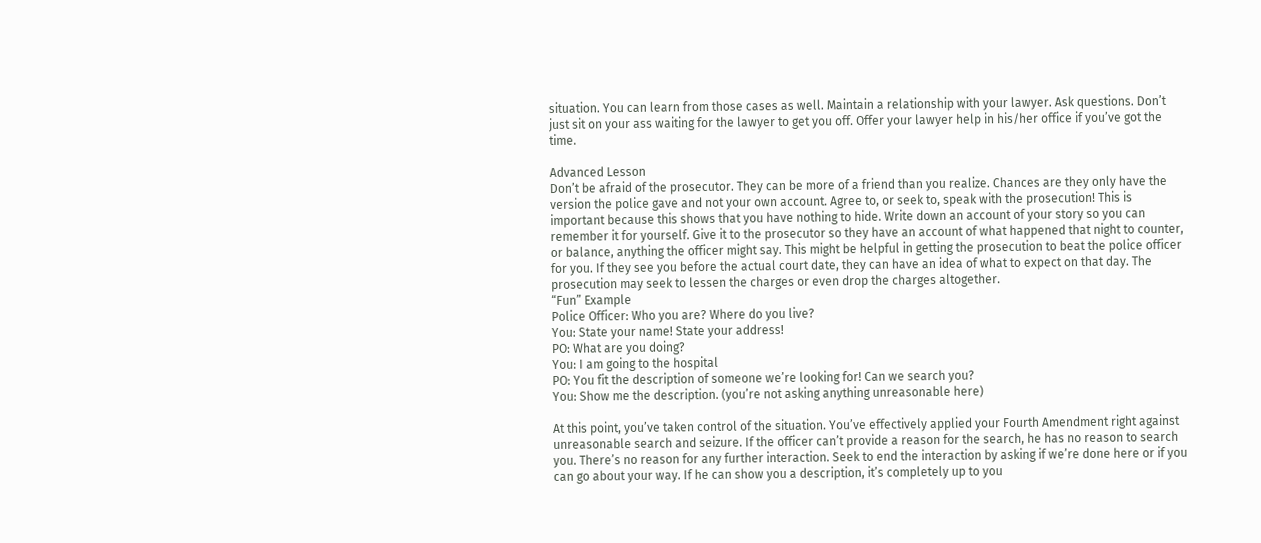situation. You can learn from those cases as well. Maintain a relationship with your lawyer. Ask questions. Don’t just sit on your ass waiting for the lawyer to get you off. Offer your lawyer help in his/her office if you’ve got the time.

Advanced Lesson
Don’t be afraid of the prosecutor. They can be more of a friend than you realize. Chances are they only have the version the police gave and not your own account. Agree to, or seek to, speak with the prosecution! This is important because this shows that you have nothing to hide. Write down an account of your story so you can remember it for yourself. Give it to the prosecutor so they have an account of what happened that night to counter, or balance, anything the officer might say. This might be helpful in getting the prosecution to beat the police officer for you. If they see you before the actual court date, they can have an idea of what to expect on that day. The prosecution may seek to lessen the charges or even drop the charges altogether.
“Fun” Example
Police Officer: Who you are? Where do you live?
You: State your name! State your address!
PO: What are you doing?
You: I am going to the hospital
PO: You fit the description of someone we’re looking for! Can we search you?
You: Show me the description. (you’re not asking anything unreasonable here)

At this point, you’ve taken control of the situation. You’ve effectively applied your Fourth Amendment right against unreasonable search and seizure. If the officer can’t provide a reason for the search, he has no reason to search you. There’s no reason for any further interaction. Seek to end the interaction by asking if we’re done here or if you can go about your way. If he can show you a description, it’s completely up to you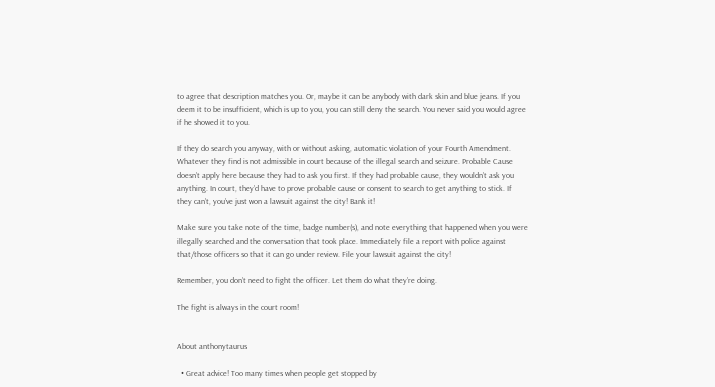to agree that description matches you. Or, maybe it can be anybody with dark skin and blue jeans. If you deem it to be insufficient, which is up to you, you can still deny the search. You never said you would agree if he showed it to you.

If they do search you anyway, with or without asking, automatic violation of your Fourth Amendment. Whatever they find is not admissible in court because of the illegal search and seizure. Probable Cause doesn’t apply here because they had to ask you first. If they had probable cause, they wouldn’t ask you anything. In court, they’d have to prove probable cause or consent to search to get anything to stick. If they can’t, you’ve just won a lawsuit against the city! Bank it!

Make sure you take note of the time, badge number(s), and note everything that happened when you were illegally searched and the conversation that took place. Immediately file a report with police against that/those officers so that it can go under review. File your lawsuit against the city!

Remember, you don’t need to fight the officer. Let them do what they’re doing.

The fight is always in the court room!


About anthonytaurus

  • Great advice! Too many times when people get stopped by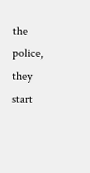the police, they start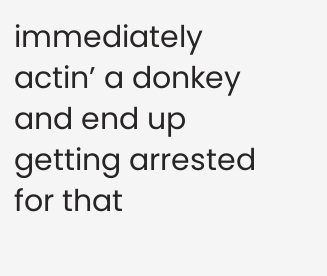immediately actin’ a donkey and end up getting arrested for that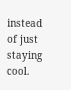instead of just staying cool.